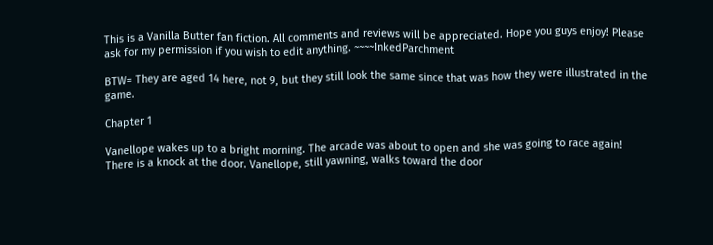This is a Vanilla Butter fan fiction. All comments and reviews will be appreciated. Hope you guys enjoy! Please ask for my permission if you wish to edit anything. ~~~~InkedParchment

BTW= They are aged 14 here, not 9, but they still look the same since that was how they were illustrated in the game.

Chapter 1

Vanellope wakes up to a bright morning. The arcade was about to open and she was going to race again! There is a knock at the door. Vanellope, still yawning, walks toward the door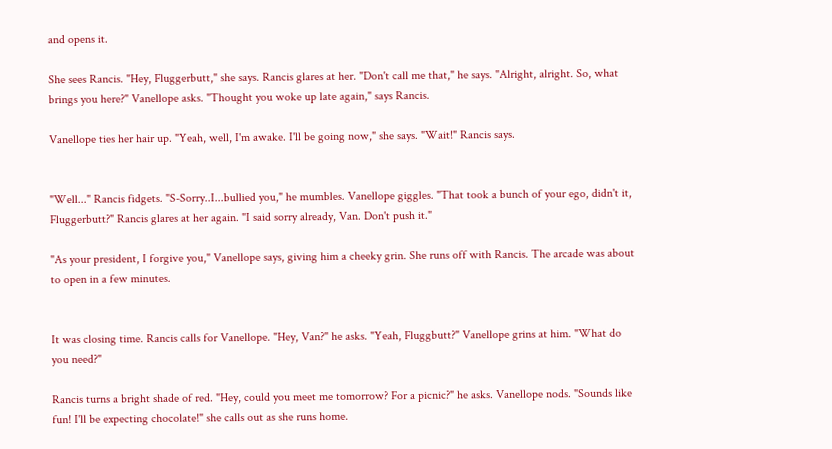and opens it.

She sees Rancis. "Hey, Fluggerbutt," she says. Rancis glares at her. "Don't call me that," he says. "Alright, alright. So, what brings you here?" Vanellope asks. "Thought you woke up late again," says Rancis.

Vanellope ties her hair up. "Yeah, well, I'm awake. I'll be going now," she says. "Wait!" Rancis says.


"Well..." Rancis fidgets. "S-Sorry..I...bullied you," he mumbles. Vanellope giggles. "That took a bunch of your ego, didn't it, Fluggerbutt?" Rancis glares at her again. "I said sorry already, Van. Don't push it."

"As your president, I forgive you," Vanellope says, giving him a cheeky grin. She runs off with Rancis. The arcade was about to open in a few minutes.


It was closing time. Rancis calls for Vanellope. "Hey, Van?" he asks. "Yeah, Fluggbutt?" Vanellope grins at him. "What do you need?"

Rancis turns a bright shade of red. "Hey, could you meet me tomorrow? For a picnic?" he asks. Vanellope nods. "Sounds like fun! I'll be expecting chocolate!" she calls out as she runs home.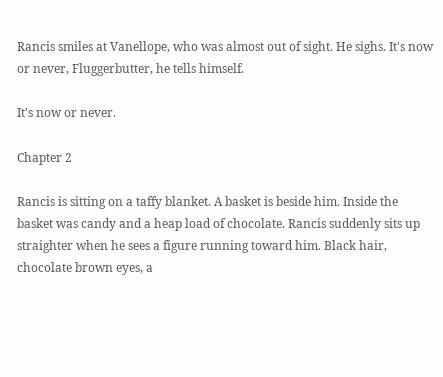Rancis smiles at Vanellope, who was almost out of sight. He sighs. It's now or never, Fluggerbutter, he tells himself.

It's now or never.

Chapter 2

Rancis is sitting on a taffy blanket. A basket is beside him. Inside the basket was candy and a heap load of chocolate. Rancis suddenly sits up straighter when he sees a figure running toward him. Black hair, chocolate brown eyes, a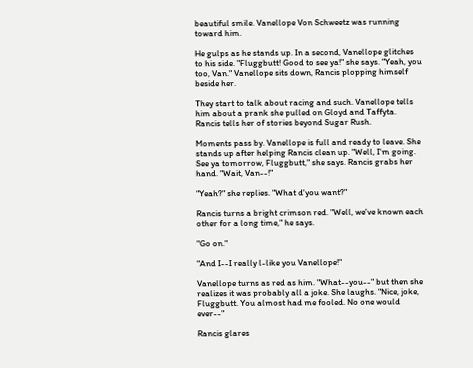beautiful smile. Vanellope Von Schweetz was running toward him.

He gulps as he stands up. In a second, Vanellope glitches to his side. "Fluggbutt! Good to see ya!" she says. "Yeah, you too, Van." Vanellope sits down, Rancis plopping himself beside her.

They start to talk about racing and such. Vanellope tells him about a prank she pulled on Gloyd and Taffyta. Rancis tells her of stories beyond Sugar Rush.

Moments pass by. Vanellope is full and ready to leave. She stands up after helping Rancis clean up. "Well, I'm going. See ya tomorrow, Fluggbutt," she says. Rancis grabs her hand. "Wait, Van--!"

"Yeah?" she replies. "What d'you want?"

Rancis turns a bright crimson red. "Well, we've known each other for a long time," he says.

"Go on."

"And I--I really l-like you Vanellope!"

Vanellope turns as red as him. "What--you--" but then she realizes it was probably all a joke. She laughs. "Nice, joke, Fluggbutt. You almost had me fooled. No one would ever--"

Rancis glares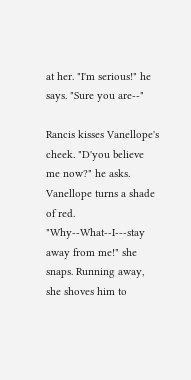at her. "I'm serious!" he says. "Sure you are--"

Rancis kisses Vanellope's cheek. "D'you believe me now?" he asks. Vanellope turns a shade of red. "Why--What--I---stay away from me!" she snaps. Running away, she shoves him to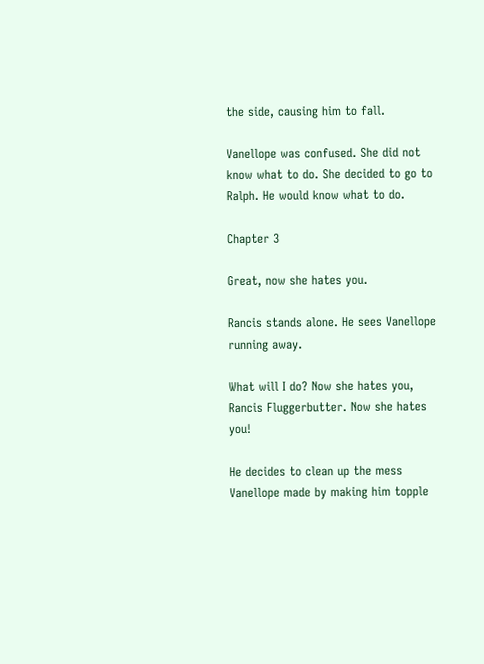the side, causing him to fall.

Vanellope was confused. She did not know what to do. She decided to go to Ralph. He would know what to do.

Chapter 3

Great, now she hates you.

Rancis stands alone. He sees Vanellope running away.

What will I do? Now she hates you, Rancis Fluggerbutter. Now she hates you!

He decides to clean up the mess Vanellope made by making him topple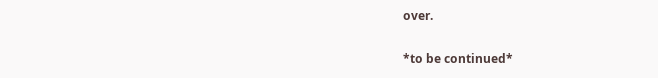over.

*to be continued*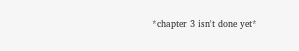*chapter 3 isn't done yet*